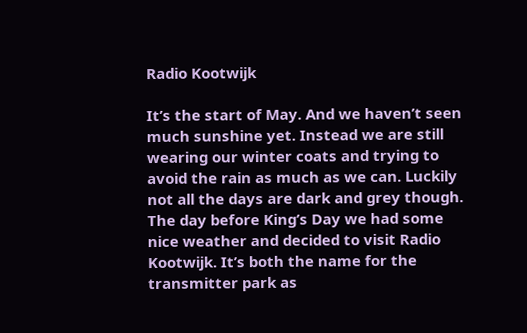Radio Kootwijk

It’s the start of May. And we haven’t seen much sunshine yet. Instead we are still wearing our winter coats and trying to avoid the rain as much as we can. Luckily not all the days are dark and grey though. The day before King’s Day we had some nice weather and decided to visit Radio Kootwijk. It’s both the name for the transmitter park as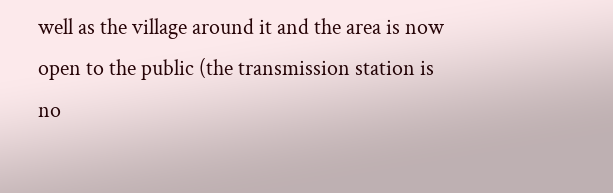well as the village around it and the area is now open to the public (the transmission station is no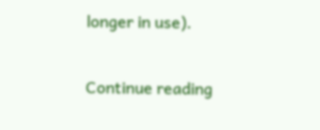longer in use).

Continue reading